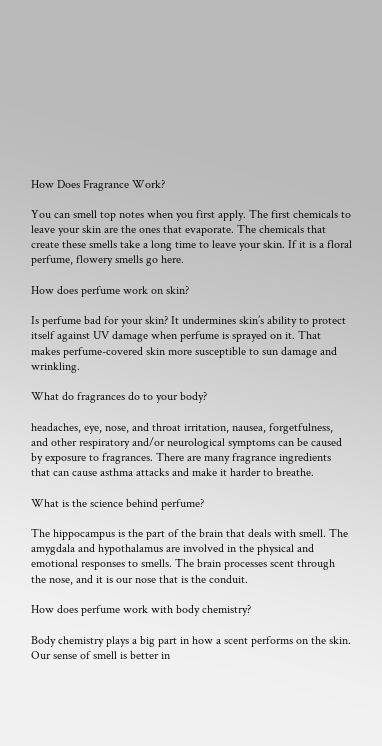How Does Fragrance Work?

You can smell top notes when you first apply. The first chemicals to leave your skin are the ones that evaporate. The chemicals that create these smells take a long time to leave your skin. If it is a floral perfume, flowery smells go here.

How does perfume work on skin?

Is perfume bad for your skin? It undermines skin’s ability to protect itself against UV damage when perfume is sprayed on it. That makes perfume-covered skin more susceptible to sun damage and wrinkling.

What do fragrances do to your body?

headaches, eye, nose, and throat irritation, nausea, forgetfulness, and other respiratory and/or neurological symptoms can be caused by exposure to fragrances. There are many fragrance ingredients that can cause asthma attacks and make it harder to breathe.

What is the science behind perfume?

The hippocampus is the part of the brain that deals with smell. The amygdala and hypothalamus are involved in the physical and emotional responses to smells. The brain processes scent through the nose, and it is our nose that is the conduit.

How does perfume work with body chemistry?

Body chemistry plays a big part in how a scent performs on the skin. Our sense of smell is better in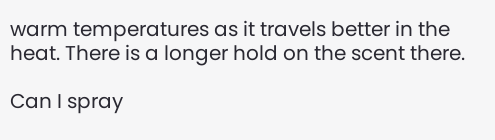warm temperatures as it travels better in the heat. There is a longer hold on the scent there.

Can I spray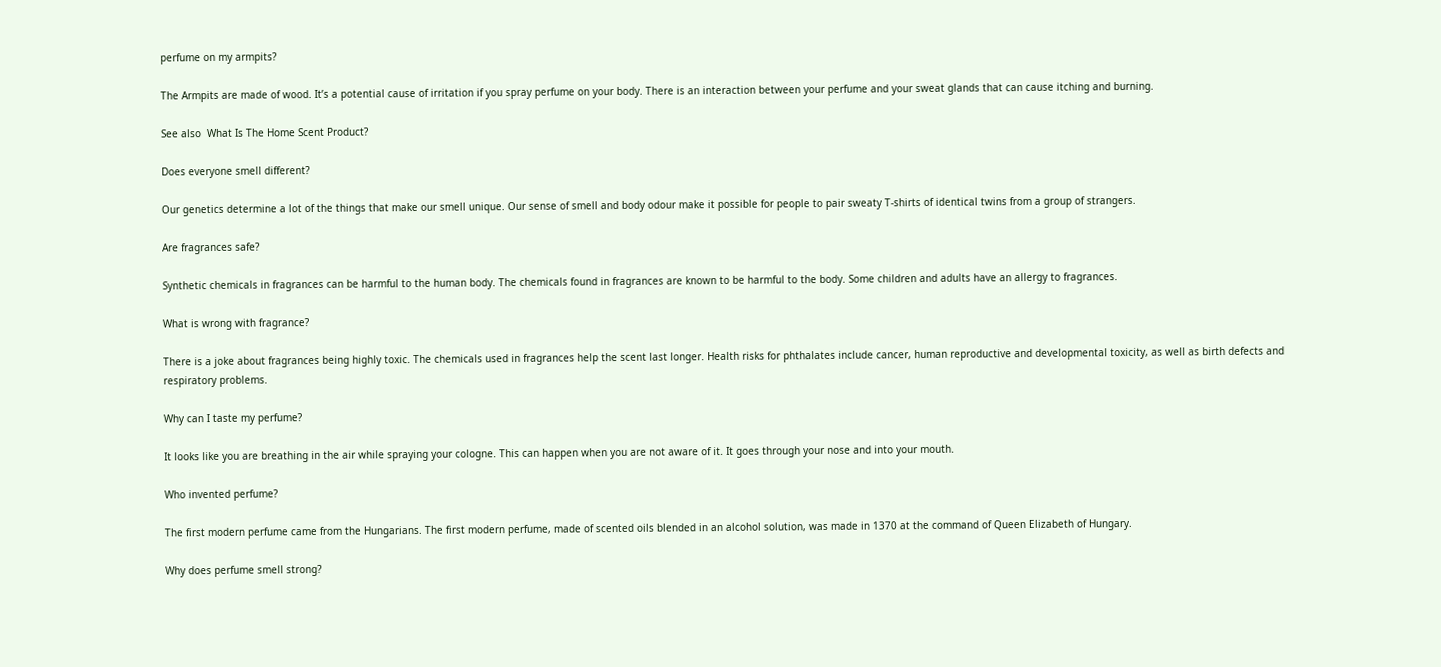perfume on my armpits?

The Armpits are made of wood. It’s a potential cause of irritation if you spray perfume on your body. There is an interaction between your perfume and your sweat glands that can cause itching and burning.

See also  What Is The Home Scent Product?

Does everyone smell different?

Our genetics determine a lot of the things that make our smell unique. Our sense of smell and body odour make it possible for people to pair sweaty T-shirts of identical twins from a group of strangers.

Are fragrances safe?

Synthetic chemicals in fragrances can be harmful to the human body. The chemicals found in fragrances are known to be harmful to the body. Some children and adults have an allergy to fragrances.

What is wrong with fragrance?

There is a joke about fragrances being highly toxic. The chemicals used in fragrances help the scent last longer. Health risks for phthalates include cancer, human reproductive and developmental toxicity, as well as birth defects and respiratory problems.

Why can I taste my perfume?

It looks like you are breathing in the air while spraying your cologne. This can happen when you are not aware of it. It goes through your nose and into your mouth.

Who invented perfume?

The first modern perfume came from the Hungarians. The first modern perfume, made of scented oils blended in an alcohol solution, was made in 1370 at the command of Queen Elizabeth of Hungary.

Why does perfume smell strong?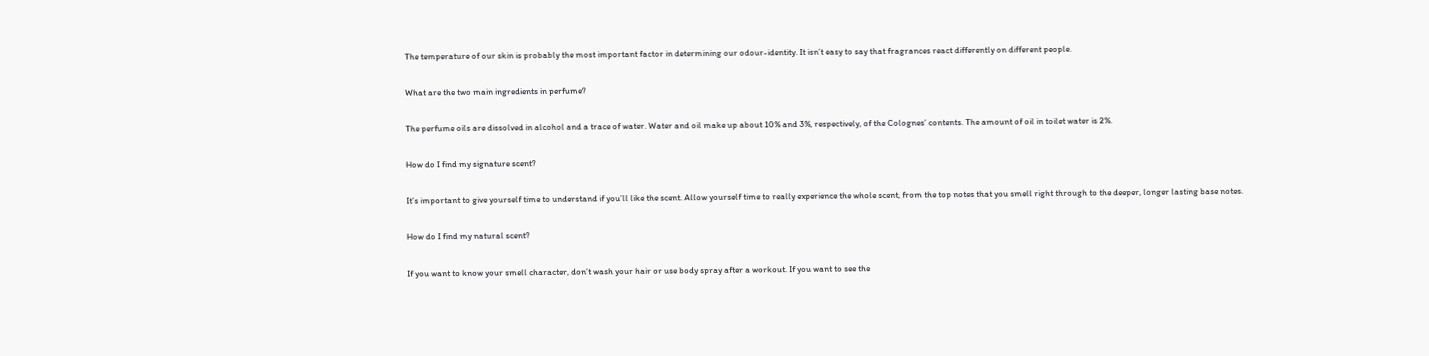The temperature of our skin is probably the most important factor in determining our odour-identity. It isn’t easy to say that fragrances react differently on different people.

What are the two main ingredients in perfume?

The perfume oils are dissolved in alcohol and a trace of water. Water and oil make up about 10% and 3%, respectively, of the Colognes’ contents. The amount of oil in toilet water is 2%.

How do I find my signature scent?

It’s important to give yourself time to understand if you’ll like the scent. Allow yourself time to really experience the whole scent, from the top notes that you smell right through to the deeper, longer lasting base notes.

How do I find my natural scent?

If you want to know your smell character, don’t wash your hair or use body spray after a workout. If you want to see the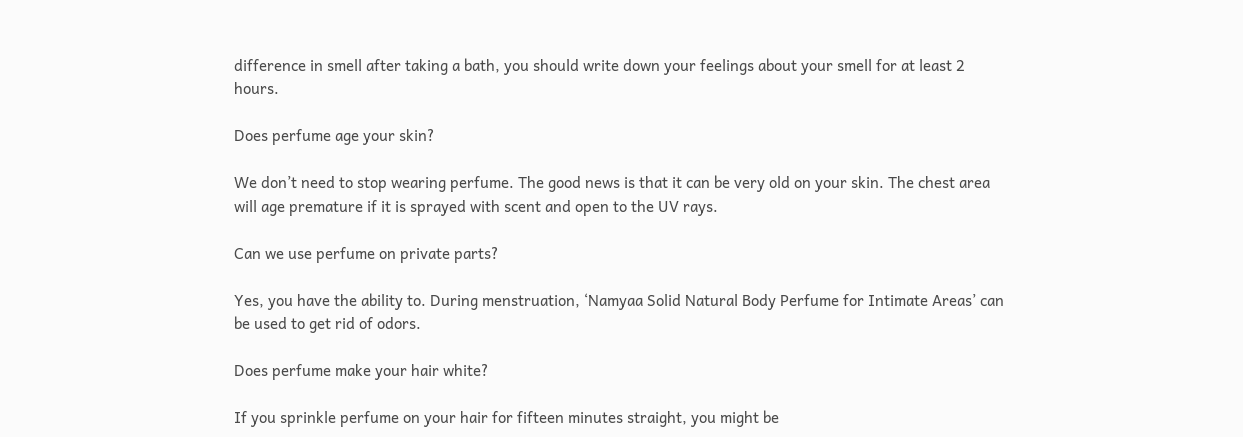difference in smell after taking a bath, you should write down your feelings about your smell for at least 2 hours.

Does perfume age your skin?

We don’t need to stop wearing perfume. The good news is that it can be very old on your skin. The chest area will age premature if it is sprayed with scent and open to the UV rays.

Can we use perfume on private parts?

Yes, you have the ability to. During menstruation, ‘Namyaa Solid Natural Body Perfume for Intimate Areas’ can be used to get rid of odors.

Does perfume make your hair white?

If you sprinkle perfume on your hair for fifteen minutes straight, you might be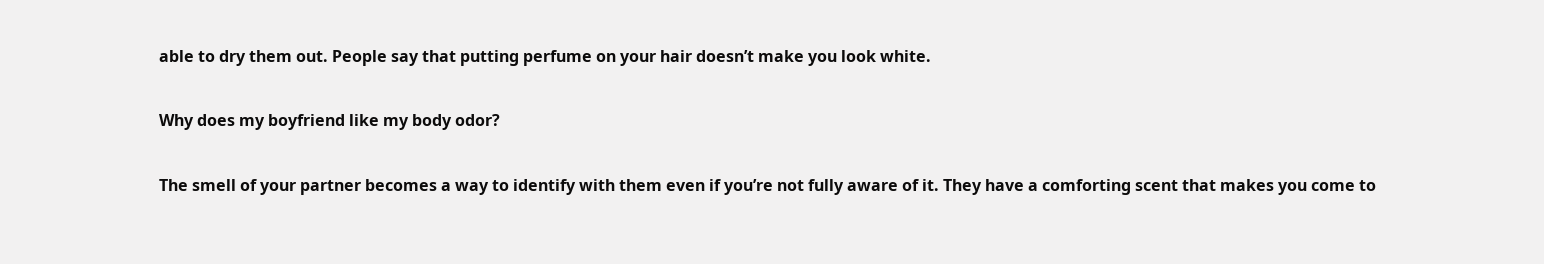able to dry them out. People say that putting perfume on your hair doesn’t make you look white.

Why does my boyfriend like my body odor?

The smell of your partner becomes a way to identify with them even if you’re not fully aware of it. They have a comforting scent that makes you come to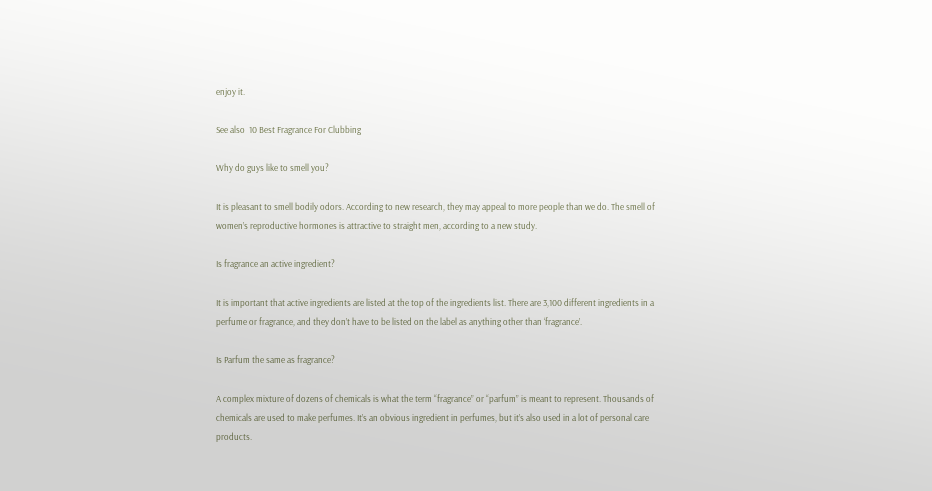enjoy it.

See also  10 Best Fragrance For Clubbing

Why do guys like to smell you?

It is pleasant to smell bodily odors. According to new research, they may appeal to more people than we do. The smell of women’s reproductive hormones is attractive to straight men, according to a new study.

Is fragrance an active ingredient?

It is important that active ingredients are listed at the top of the ingredients list. There are 3,100 different ingredients in a perfume or fragrance, and they don’t have to be listed on the label as anything other than ‘fragrance’.

Is Parfum the same as fragrance?

A complex mixture of dozens of chemicals is what the term “fragrance” or “parfum” is meant to represent. Thousands of chemicals are used to make perfumes. It’s an obvious ingredient in perfumes, but it’s also used in a lot of personal care products.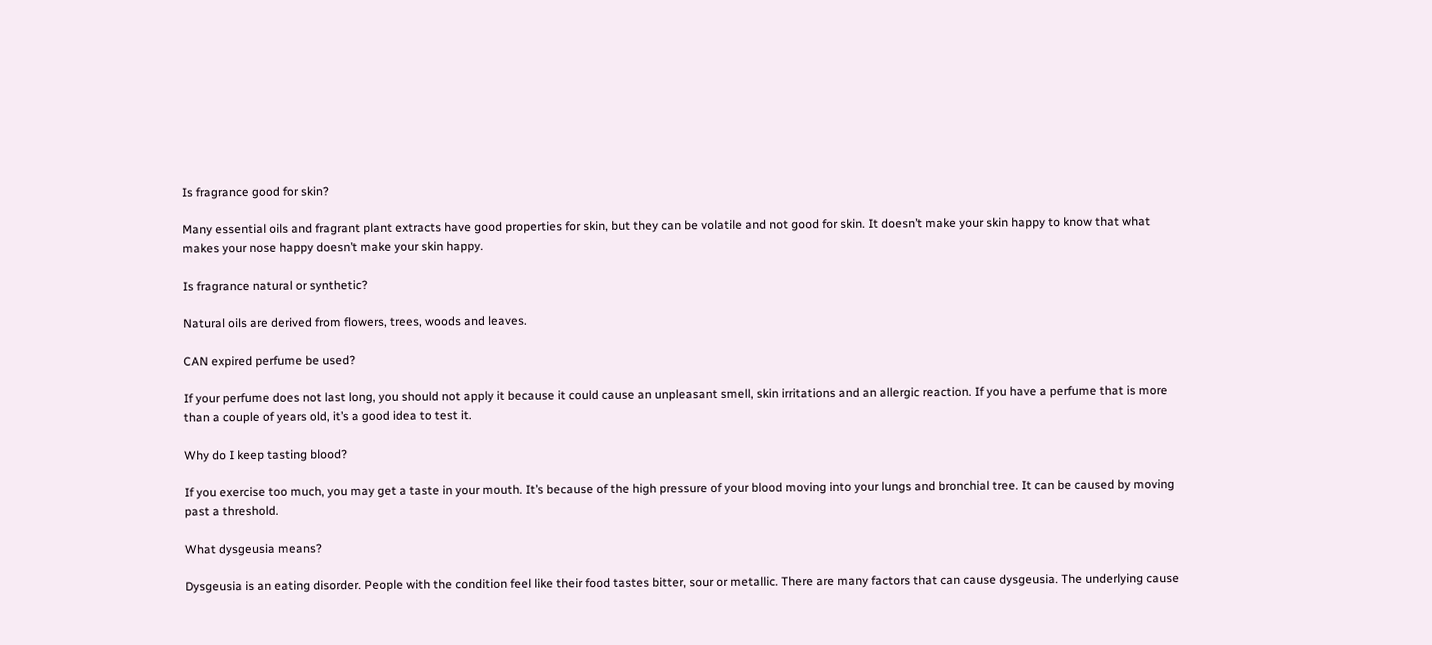Is fragrance good for skin?

Many essential oils and fragrant plant extracts have good properties for skin, but they can be volatile and not good for skin. It doesn’t make your skin happy to know that what makes your nose happy doesn’t make your skin happy.

Is fragrance natural or synthetic?

Natural oils are derived from flowers, trees, woods and leaves.

CAN expired perfume be used?

If your perfume does not last long, you should not apply it because it could cause an unpleasant smell, skin irritations and an allergic reaction. If you have a perfume that is more than a couple of years old, it’s a good idea to test it.

Why do I keep tasting blood?

If you exercise too much, you may get a taste in your mouth. It’s because of the high pressure of your blood moving into your lungs and bronchial tree. It can be caused by moving past a threshold.

What dysgeusia means?

Dysgeusia is an eating disorder. People with the condition feel like their food tastes bitter, sour or metallic. There are many factors that can cause dysgeusia. The underlying cause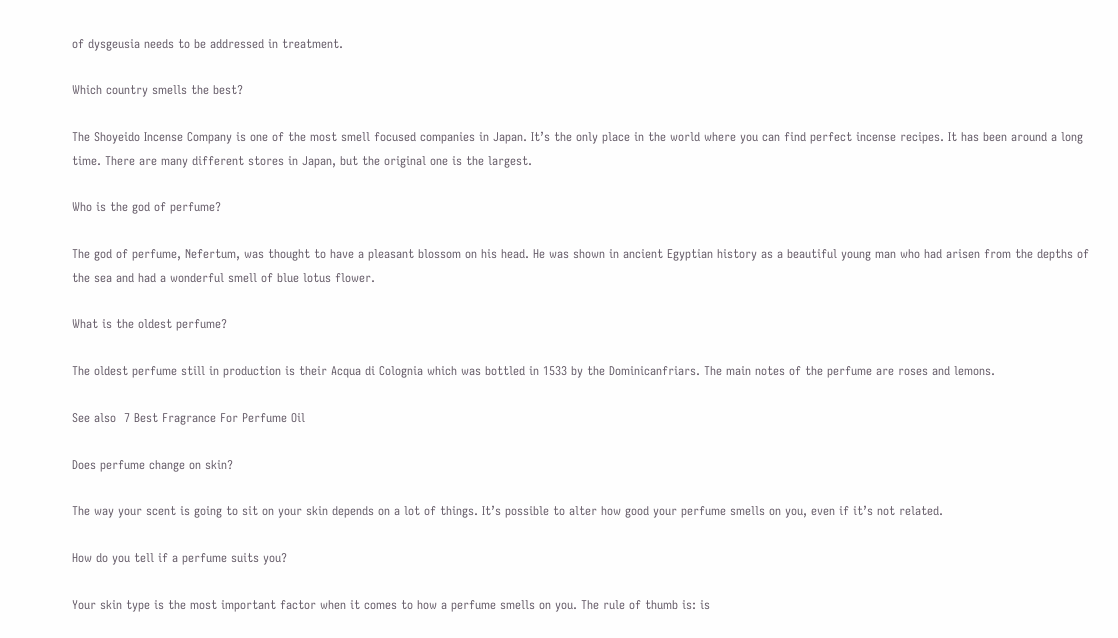of dysgeusia needs to be addressed in treatment.

Which country smells the best?

The Shoyeido Incense Company is one of the most smell focused companies in Japan. It’s the only place in the world where you can find perfect incense recipes. It has been around a long time. There are many different stores in Japan, but the original one is the largest.

Who is the god of perfume?

The god of perfume, Nefertum, was thought to have a pleasant blossom on his head. He was shown in ancient Egyptian history as a beautiful young man who had arisen from the depths of the sea and had a wonderful smell of blue lotus flower.

What is the oldest perfume?

The oldest perfume still in production is their Acqua di Colognia which was bottled in 1533 by the Dominicanfriars. The main notes of the perfume are roses and lemons.

See also  7 Best Fragrance For Perfume Oil

Does perfume change on skin?

The way your scent is going to sit on your skin depends on a lot of things. It’s possible to alter how good your perfume smells on you, even if it’s not related.

How do you tell if a perfume suits you?

Your skin type is the most important factor when it comes to how a perfume smells on you. The rule of thumb is: is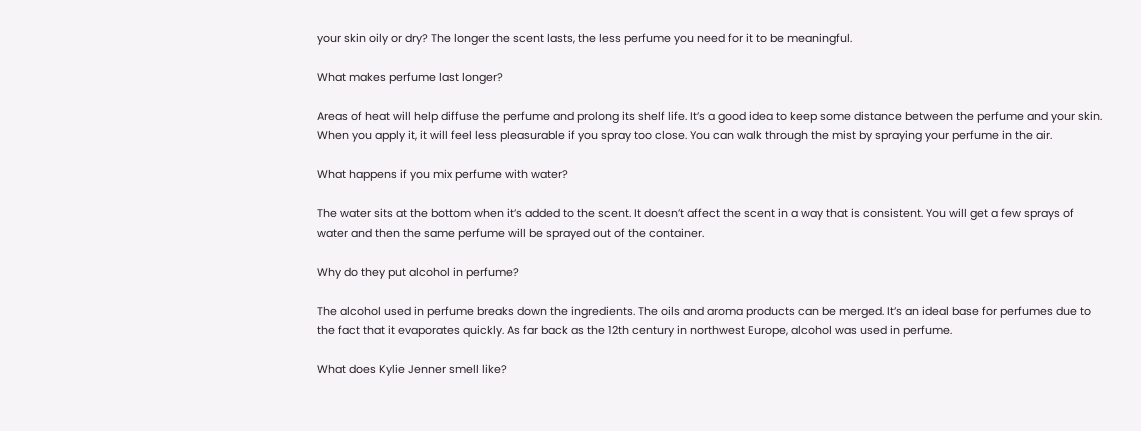your skin oily or dry? The longer the scent lasts, the less perfume you need for it to be meaningful.

What makes perfume last longer?

Areas of heat will help diffuse the perfume and prolong its shelf life. It’s a good idea to keep some distance between the perfume and your skin. When you apply it, it will feel less pleasurable if you spray too close. You can walk through the mist by spraying your perfume in the air.

What happens if you mix perfume with water?

The water sits at the bottom when it’s added to the scent. It doesn’t affect the scent in a way that is consistent. You will get a few sprays of water and then the same perfume will be sprayed out of the container.

Why do they put alcohol in perfume?

The alcohol used in perfume breaks down the ingredients. The oils and aroma products can be merged. It’s an ideal base for perfumes due to the fact that it evaporates quickly. As far back as the 12th century in northwest Europe, alcohol was used in perfume.

What does Kylie Jenner smell like?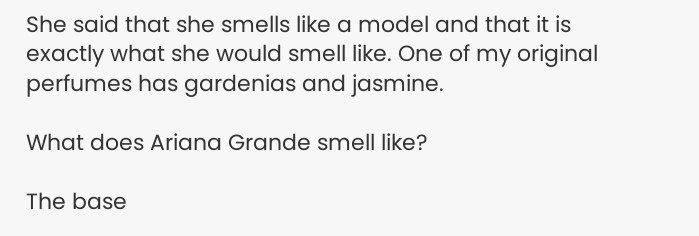She said that she smells like a model and that it is exactly what she would smell like. One of my original perfumes has gardenias and jasmine.

What does Ariana Grande smell like?

The base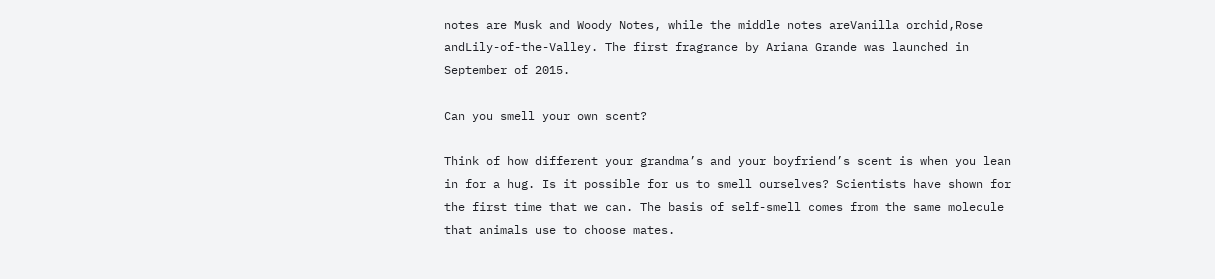notes are Musk and Woody Notes, while the middle notes areVanilla orchid,Rose andLily-of-the-Valley. The first fragrance by Ariana Grande was launched in September of 2015.

Can you smell your own scent?

Think of how different your grandma’s and your boyfriend’s scent is when you lean in for a hug. Is it possible for us to smell ourselves? Scientists have shown for the first time that we can. The basis of self-smell comes from the same molecule that animals use to choose mates.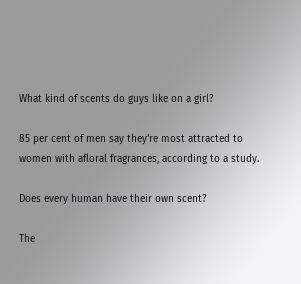What kind of scents do guys like on a girl?

85 per cent of men say they’re most attracted to women with afloral fragrances, according to a study.

Does every human have their own scent?

The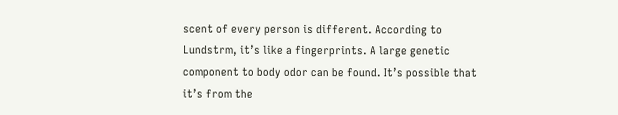scent of every person is different. According to Lundstrm, it’s like a fingerprints. A large genetic component to body odor can be found. It’s possible that it’s from the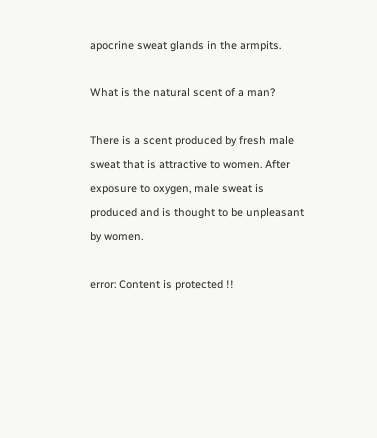apocrine sweat glands in the armpits.

What is the natural scent of a man?

There is a scent produced by fresh male sweat that is attractive to women. After exposure to oxygen, male sweat is produced and is thought to be unpleasant by women.

error: Content is protected !!